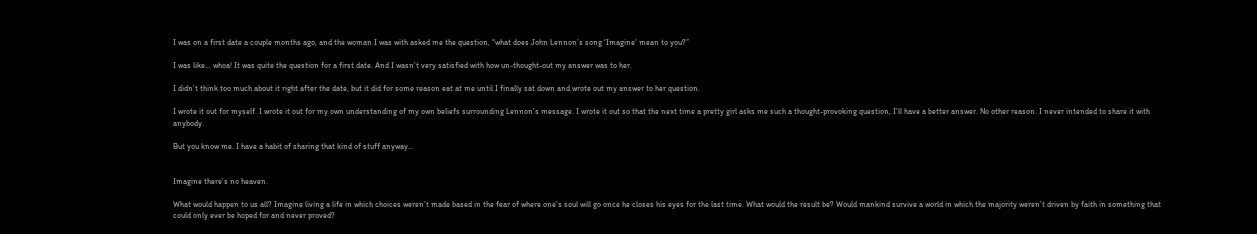I was on a first date a couple months ago, and the woman I was with asked me the question, “what does John Lennon’s song ‘Imagine’ mean to you?”

I was like… whoa! It was quite the question for a first date. And I wasn’t very satisfied with how un-thought-out my answer was to her.

I didn’t think too much about it right after the date, but it did for some reason eat at me until I finally sat down and wrote out my answer to her question.

I wrote it out for myself. I wrote it out for my own understanding of my own beliefs surrounding Lennon’s message. I wrote it out so that the next time a pretty girl asks me such a thought-provoking question, I’ll have a better answer. No other reason. I never intended to share it with anybody.

But you know me. I have a habit of sharing that kind of stuff anyway…


Imagine there’s no heaven.

What would happen to us all? Imagine living a life in which choices weren’t made based in the fear of where one’s soul will go once he closes his eyes for the last time. What would the result be? Would mankind survive a world in which the majority weren’t driven by faith in something that could only ever be hoped for and never proved?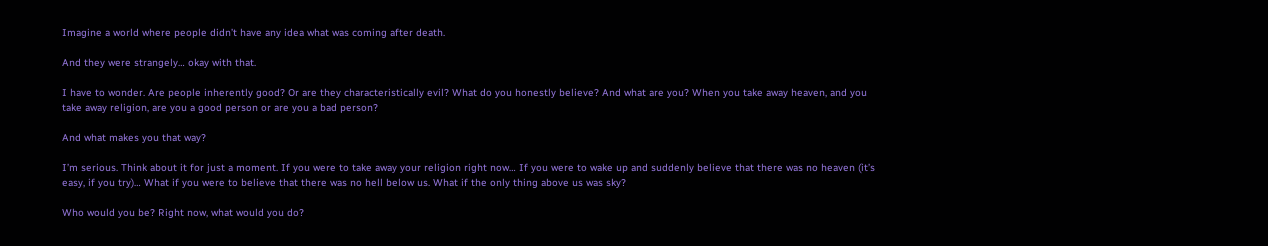Imagine a world where people didn’t have any idea what was coming after death.

And they were strangely… okay with that.

I have to wonder. Are people inherently good? Or are they characteristically evil? What do you honestly believe? And what are you? When you take away heaven, and you take away religion, are you a good person or are you a bad person?

And what makes you that way?

I’m serious. Think about it for just a moment. If you were to take away your religion right now… If you were to wake up and suddenly believe that there was no heaven (it’s easy, if you try)… What if you were to believe that there was no hell below us. What if the only thing above us was sky?

Who would you be? Right now, what would you do?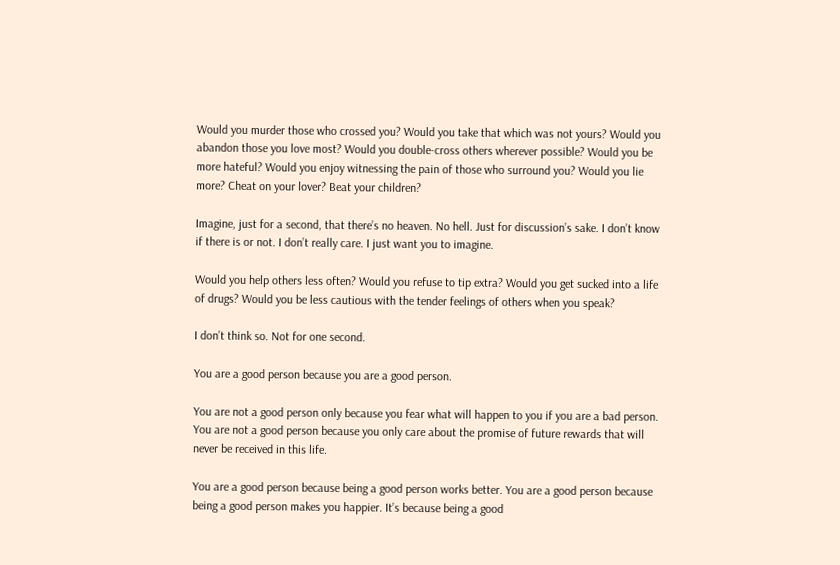Would you murder those who crossed you? Would you take that which was not yours? Would you abandon those you love most? Would you double-cross others wherever possible? Would you be more hateful? Would you enjoy witnessing the pain of those who surround you? Would you lie more? Cheat on your lover? Beat your children?

Imagine, just for a second, that there’s no heaven. No hell. Just for discussion’s sake. I don’t know if there is or not. I don’t really care. I just want you to imagine.

Would you help others less often? Would you refuse to tip extra? Would you get sucked into a life of drugs? Would you be less cautious with the tender feelings of others when you speak?

I don’t think so. Not for one second.

You are a good person because you are a good person.

You are not a good person only because you fear what will happen to you if you are a bad person. You are not a good person because you only care about the promise of future rewards that will never be received in this life.

You are a good person because being a good person works better. You are a good person because being a good person makes you happier. It’s because being a good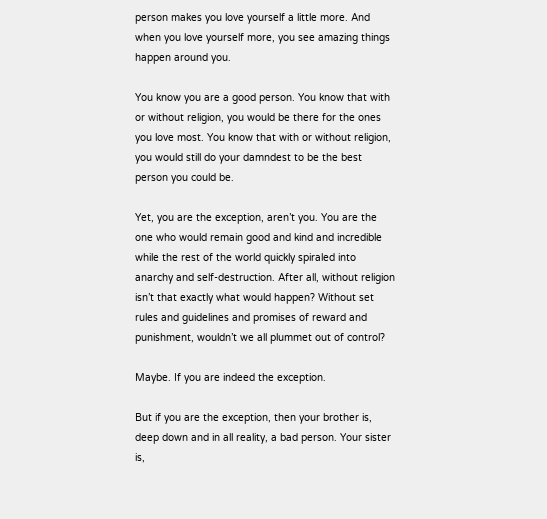person makes you love yourself a little more. And when you love yourself more, you see amazing things happen around you.

You know you are a good person. You know that with or without religion, you would be there for the ones you love most. You know that with or without religion, you would still do your damndest to be the best person you could be.

Yet, you are the exception, aren’t you. You are the one who would remain good and kind and incredible while the rest of the world quickly spiraled into anarchy and self-destruction. After all, without religion isn’t that exactly what would happen? Without set rules and guidelines and promises of reward and punishment, wouldn’t we all plummet out of control?

Maybe. If you are indeed the exception.

But if you are the exception, then your brother is, deep down and in all reality, a bad person. Your sister is,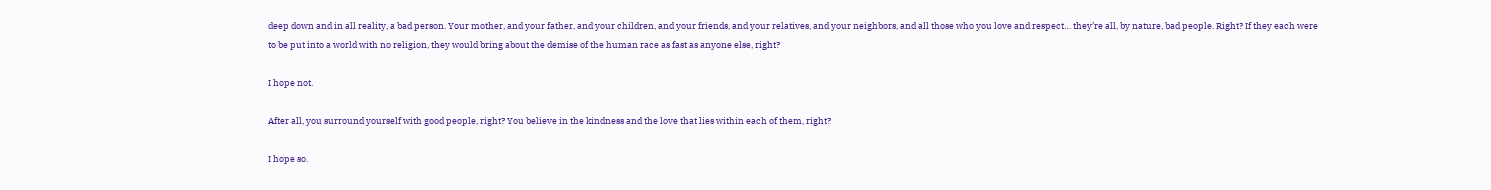deep down and in all reality, a bad person. Your mother, and your father, and your children, and your friends, and your relatives, and your neighbors, and all those who you love and respect… they’re all, by nature, bad people. Right? If they each were to be put into a world with no religion, they would bring about the demise of the human race as fast as anyone else, right?

I hope not.

After all, you surround yourself with good people, right? You believe in the kindness and the love that lies within each of them, right?

I hope so.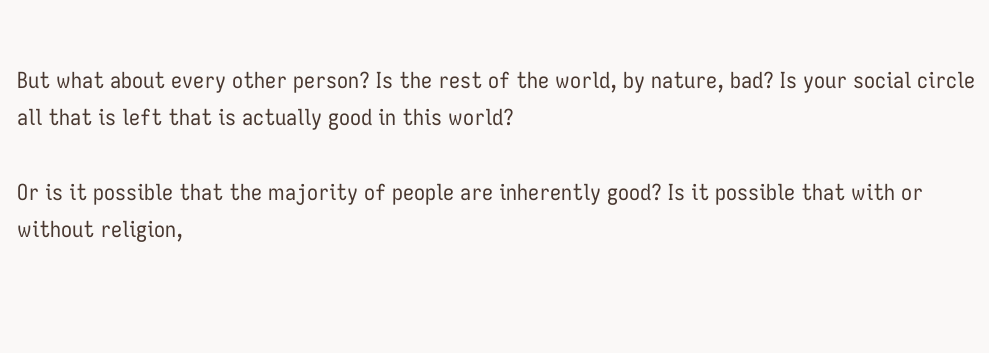But what about every other person? Is the rest of the world, by nature, bad? Is your social circle all that is left that is actually good in this world?

Or is it possible that the majority of people are inherently good? Is it possible that with or without religion,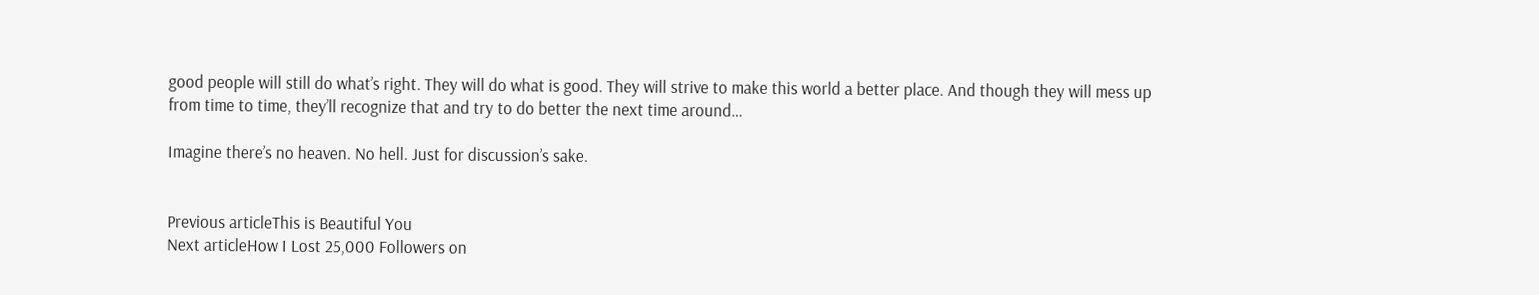good people will still do what’s right. They will do what is good. They will strive to make this world a better place. And though they will mess up from time to time, they’ll recognize that and try to do better the next time around…

Imagine there’s no heaven. No hell. Just for discussion’s sake.


Previous articleThis is Beautiful You
Next articleHow I Lost 25,000 Followers on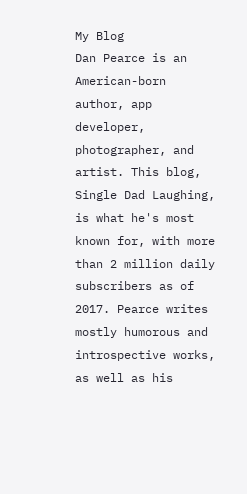My Blog
Dan Pearce is an American-born author, app developer, photographer, and artist. This blog, Single Dad Laughing, is what he's most known for, with more than 2 million daily subscribers as of 2017. Pearce writes mostly humorous and introspective works, as well as his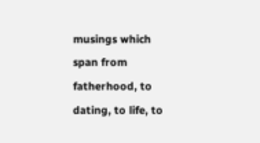musings which span from fatherhood, to dating, to life, to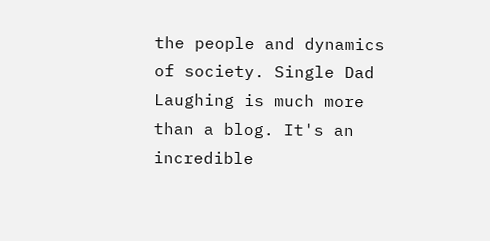the people and dynamics of society. Single Dad Laughing is much more than a blog. It's an incredible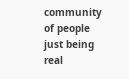community of people just being real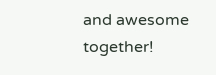and awesome together!